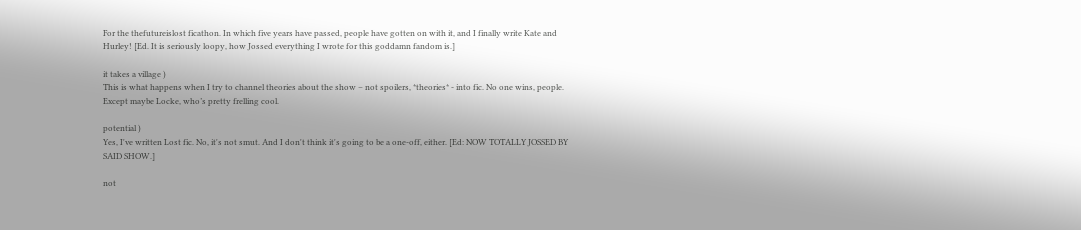For the thefutureislost ficathon. In which five years have passed, people have gotten on with it, and I finally write Kate and Hurley! [Ed. It is seriously loopy, how Jossed everything I wrote for this goddamn fandom is.]

it takes a village )
This is what happens when I try to channel theories about the show – not spoilers, *theories* - into fic. No one wins, people. Except maybe Locke, who’s pretty frelling cool.

potential )
Yes, I've written Lost fic. No, it's not smut. And I don't think it's going to be a one-off, either. [Ed: NOW TOTALLY JOSSED BY SAID SHOW.]

not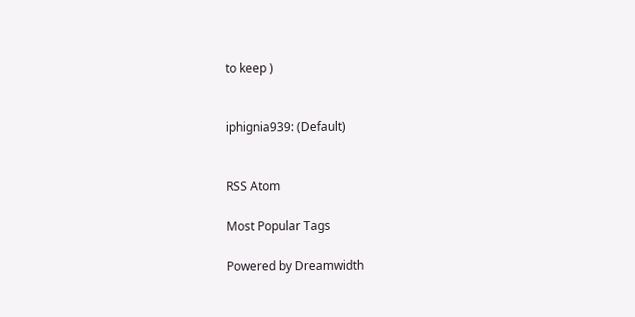to keep )


iphignia939: (Default)


RSS Atom

Most Popular Tags

Powered by Dreamwidth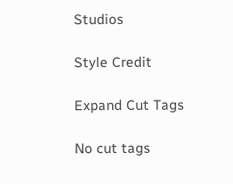Studios

Style Credit

Expand Cut Tags

No cut tags